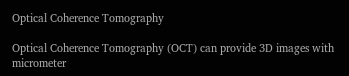Optical Coherence Tomography

Optical Coherence Tomography (OCT) can provide 3D images with micrometer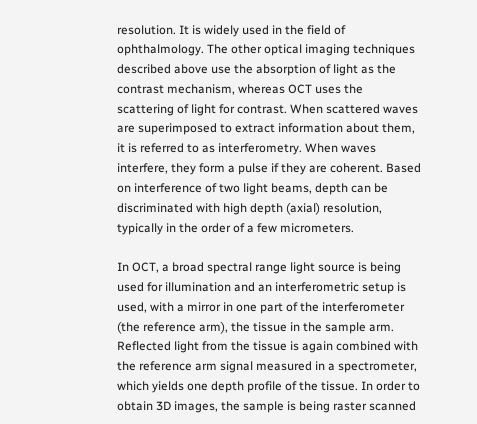resolution. It is widely used in the field of ophthalmology. The other optical imaging techniques described above use the absorption of light as the contrast mechanism, whereas OCT uses the scattering of light for contrast. When scattered waves are superimposed to extract information about them, it is referred to as interferometry. When waves interfere, they form a pulse if they are coherent. Based on interference of two light beams, depth can be discriminated with high depth (axial) resolution, typically in the order of a few micrometers.

In OCT, a broad spectral range light source is being used for illumination and an interferometric setup is used, with a mirror in one part of the interferometer (the reference arm), the tissue in the sample arm. Reflected light from the tissue is again combined with the reference arm signal measured in a spectrometer, which yields one depth profile of the tissue. In order to obtain 3D images, the sample is being raster scanned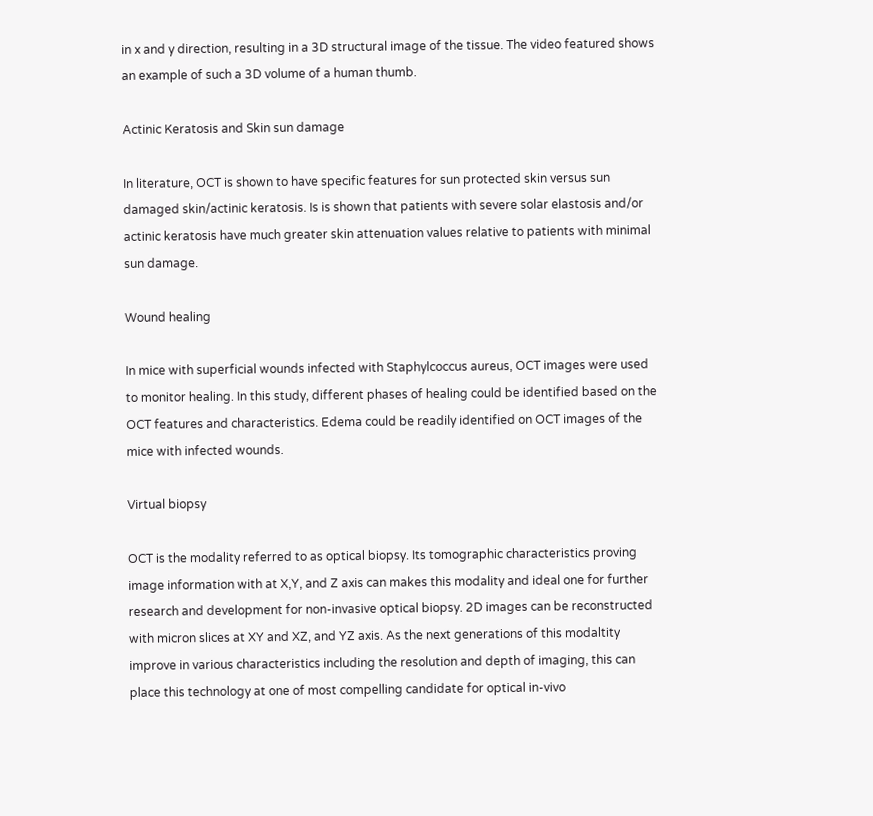in x and y direction, resulting in a 3D structural image of the tissue. The video featured shows an example of such a 3D volume of a human thumb.

Actinic Keratosis and Skin sun damage

In literature, OCT is shown to have specific features for sun protected skin versus sun damaged skin/actinic keratosis. Is is shown that patients with severe solar elastosis and/or actinic keratosis have much greater skin attenuation values relative to patients with minimal sun damage.

Wound healing

In mice with superficial wounds infected with Staphylcoccus aureus, OCT images were used to monitor healing. In this study, different phases of healing could be identified based on the OCT features and characteristics. Edema could be readily identified on OCT images of the mice with infected wounds.

Virtual biopsy

OCT is the modality referred to as optical biopsy. Its tomographic characteristics proving image information with at X,Y, and Z axis can makes this modality and ideal one for further research and development for non-invasive optical biopsy. 2D images can be reconstructed with micron slices at XY and XZ, and YZ axis. As the next generations of this modaltity improve in various characteristics including the resolution and depth of imaging, this can place this technology at one of most compelling candidate for optical in-vivo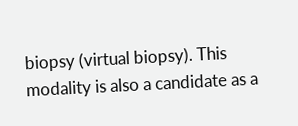biopsy (virtual biopsy). This modality is also a candidate as a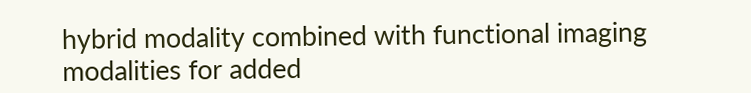hybrid modality combined with functional imaging modalities for added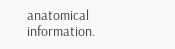anatomical information.